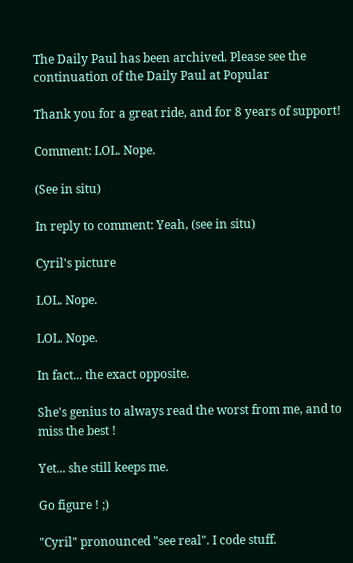The Daily Paul has been archived. Please see the continuation of the Daily Paul at Popular

Thank you for a great ride, and for 8 years of support!

Comment: LOL. Nope.

(See in situ)

In reply to comment: Yeah, (see in situ)

Cyril's picture

LOL. Nope.

LOL. Nope.

In fact... the exact opposite.

She's genius to always read the worst from me, and to miss the best !

Yet... she still keeps me.

Go figure ! ;)

"Cyril" pronounced "see real". I code stuff.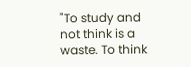"To study and not think is a waste. To think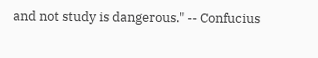and not study is dangerous." -- Confucius